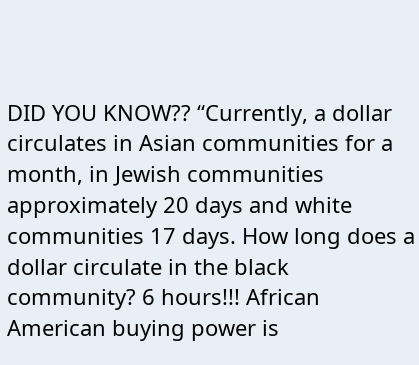DID YOU KNOW?? “Currently, a dollar circulates in Asian communities for a month, in Jewish communities approximately 20 days and white communities 17 days. How long does a dollar circulate in the black community? 6 hours!!! African American buying power is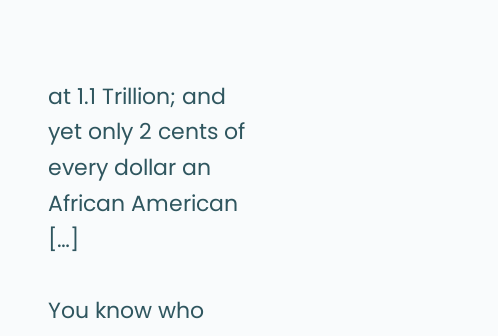at 1.1 Trillion; and yet only 2 cents of every dollar an African American […]

You know who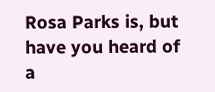Rosa Parks is, but have you heard of a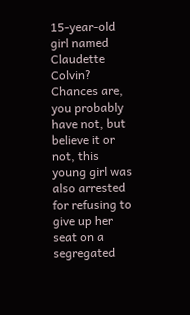15-year-old girl named Claudette Colvin? Chances are, you probably have not, but believe it or not, this young girl was also arrested for refusing to give up her seat on a segregated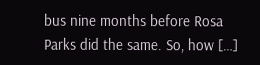bus nine months before Rosa Parks did the same. So, how […]